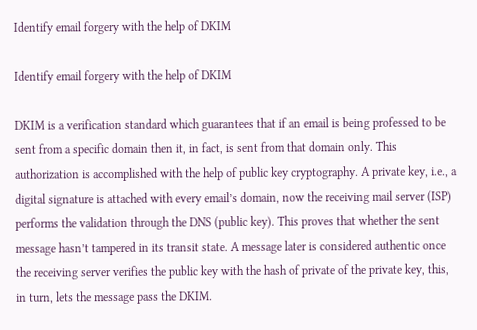Identify email forgery with the help of DKIM

Identify email forgery with the help of DKIM

DKIM is a verification standard which guarantees that if an email is being professed to be sent from a specific domain then it, in fact, is sent from that domain only. This authorization is accomplished with the help of public key cryptography. A private key, i.e., a digital signature is attached with every email’s domain, now the receiving mail server (ISP) performs the validation through the DNS (public key). This proves that whether the sent message hasn’t tampered in its transit state. A message later is considered authentic once the receiving server verifies the public key with the hash of private of the private key, this, in turn, lets the message pass the DKIM.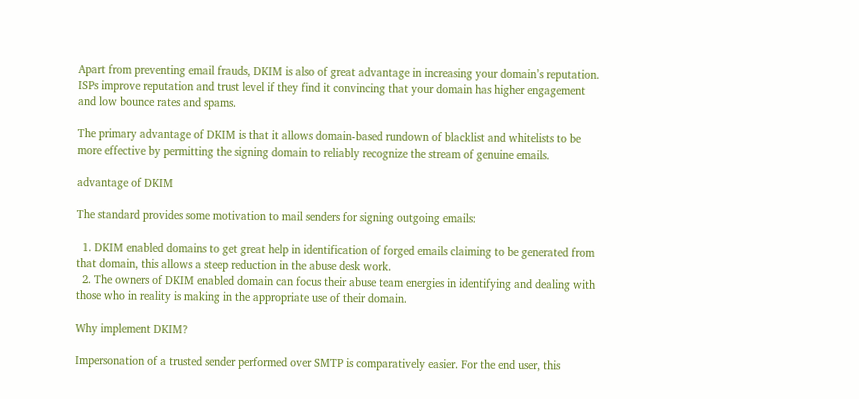Apart from preventing email frauds, DKIM is also of great advantage in increasing your domain’s reputation. ISPs improve reputation and trust level if they find it convincing that your domain has higher engagement and low bounce rates and spams.

The primary advantage of DKIM is that it allows domain-based rundown of blacklist and whitelists to be more effective by permitting the signing domain to reliably recognize the stream of genuine emails.

advantage of DKIM

The standard provides some motivation to mail senders for signing outgoing emails:

  1. DKIM enabled domains to get great help in identification of forged emails claiming to be generated from that domain, this allows a steep reduction in the abuse desk work.
  2. The owners of DKIM enabled domain can focus their abuse team energies in identifying and dealing with those who in reality is making in the appropriate use of their domain.

Why implement DKIM?

Impersonation of a trusted sender performed over SMTP is comparatively easier. For the end user, this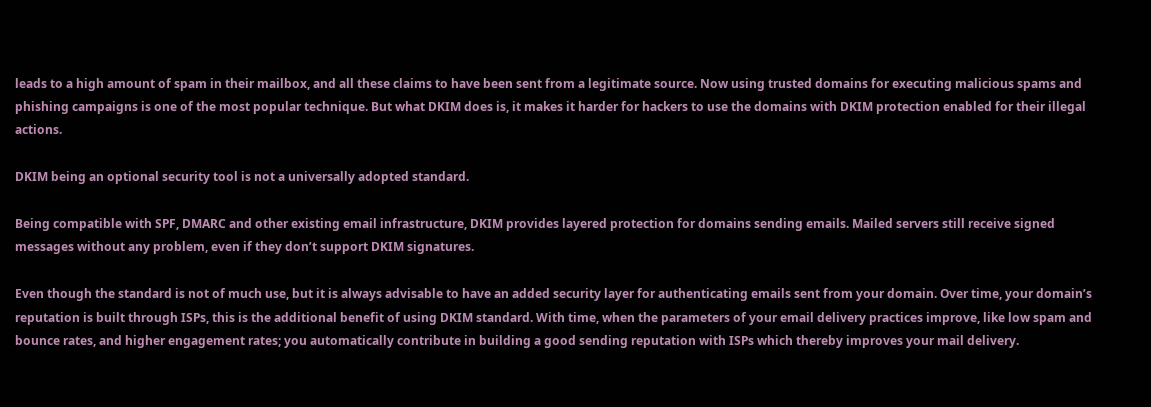leads to a high amount of spam in their mailbox, and all these claims to have been sent from a legitimate source. Now using trusted domains for executing malicious spams and phishing campaigns is one of the most popular technique. But what DKIM does is, it makes it harder for hackers to use the domains with DKIM protection enabled for their illegal actions.

DKIM being an optional security tool is not a universally adopted standard.

Being compatible with SPF, DMARC and other existing email infrastructure, DKIM provides layered protection for domains sending emails. Mailed servers still receive signed messages without any problem, even if they don’t support DKIM signatures.

Even though the standard is not of much use, but it is always advisable to have an added security layer for authenticating emails sent from your domain. Over time, your domain’s reputation is built through ISPs, this is the additional benefit of using DKIM standard. With time, when the parameters of your email delivery practices improve, like low spam and bounce rates, and higher engagement rates; you automatically contribute in building a good sending reputation with ISPs which thereby improves your mail delivery.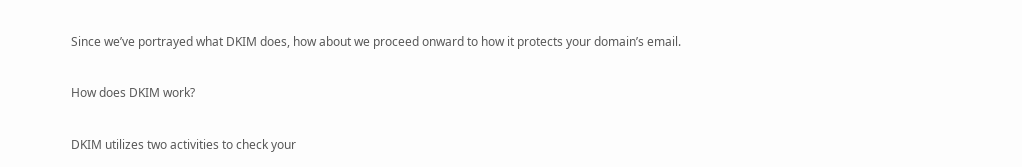Since we’ve portrayed what DKIM does, how about we proceed onward to how it protects your domain’s email.

How does DKIM work?

DKIM utilizes two activities to check your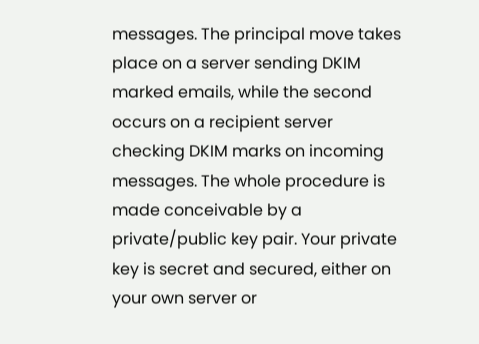messages. The principal move takes place on a server sending DKIM marked emails, while the second occurs on a recipient server checking DKIM marks on incoming messages. The whole procedure is made conceivable by a private/public key pair. Your private key is secret and secured, either on your own server or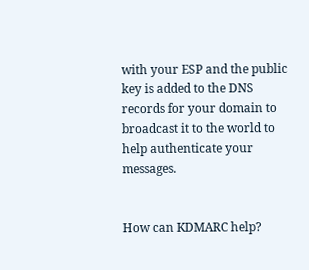with your ESP and the public key is added to the DNS records for your domain to broadcast it to the world to help authenticate your messages.


How can KDMARC help?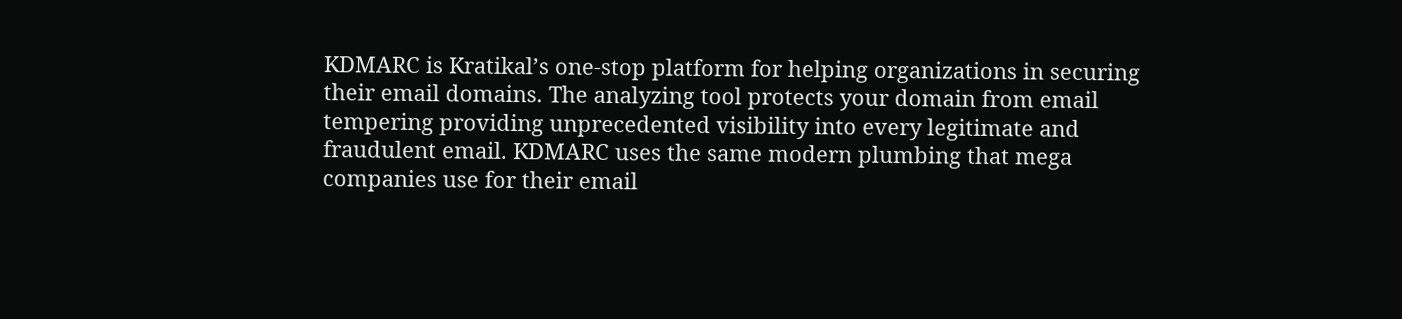KDMARC is Kratikal’s one-stop platform for helping organizations in securing their email domains. The analyzing tool protects your domain from email tempering providing unprecedented visibility into every legitimate and fraudulent email. KDMARC uses the same modern plumbing that mega companies use for their email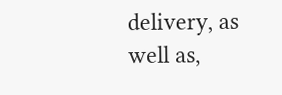delivery, as well as,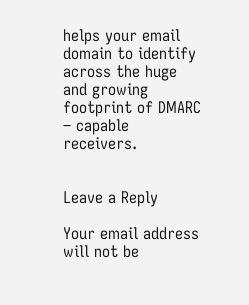helps your email domain to identify across the huge and growing footprint of DMARC – capable receivers.


Leave a Reply

Your email address will not be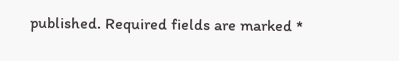published. Required fields are marked *